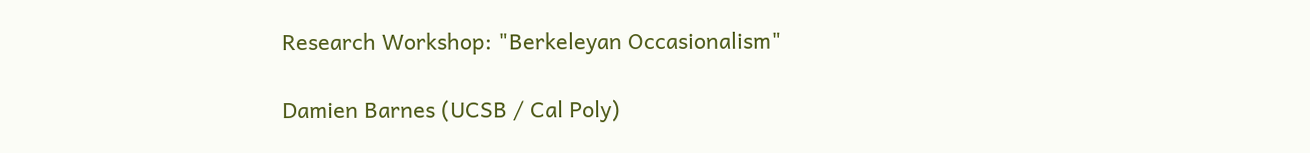Research Workshop: "Berkeleyan Occasionalism"

Damien Barnes (UCSB / Cal Poly)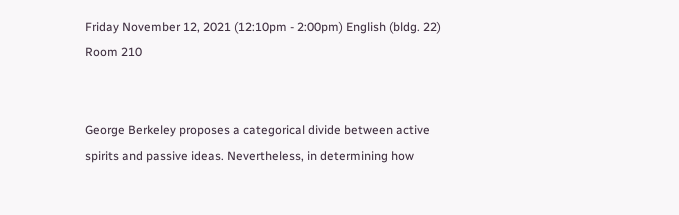Friday November 12, 2021 (12:10pm - 2:00pm) English (bldg. 22) Room 210


George Berkeley proposes a categorical divide between active spirits and passive ideas. Nevertheless, in determining how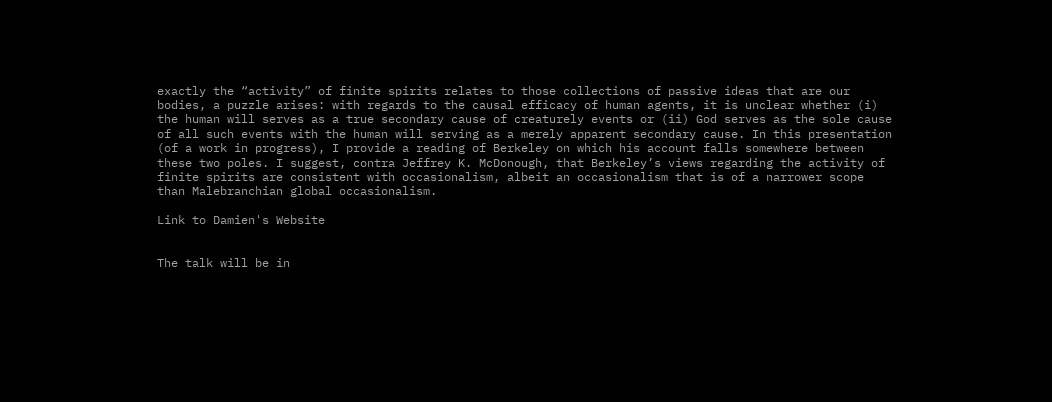exactly the “activity” of finite spirits relates to those collections of passive ideas that are our bodies, a puzzle arises: with regards to the causal efficacy of human agents, it is unclear whether (i) the human will serves as a true secondary cause of creaturely events or (ii) God serves as the sole cause of all such events with the human will serving as a merely apparent secondary cause. In this presentation (of a work in progress), I provide a reading of Berkeley on which his account falls somewhere between these two poles. I suggest, contra Jeffrey K. McDonough, that Berkeley’s views regarding the activity of finite spirits are consistent with occasionalism, albeit an occasionalism that is of a narrower scope than Malebranchian global occasionalism.

Link to Damien's Website


The talk will be in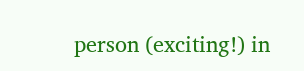person (exciting!) in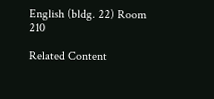English (bldg. 22) Room 210

Related Content